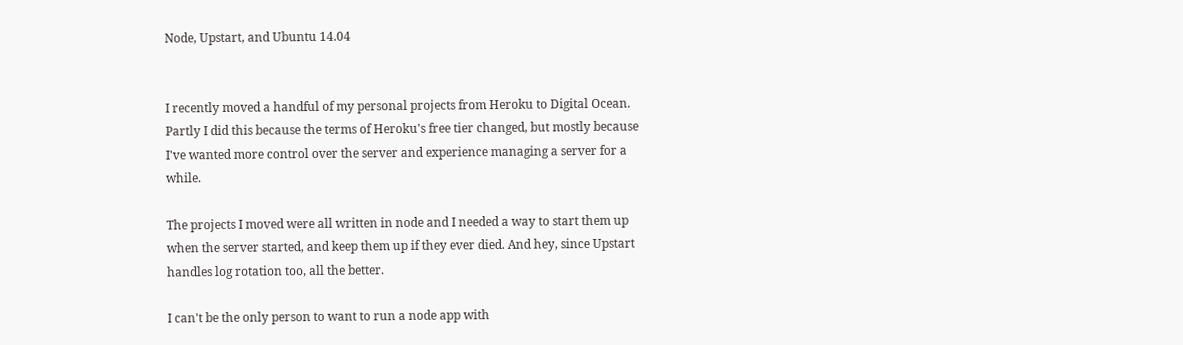Node, Upstart, and Ubuntu 14.04


I recently moved a handful of my personal projects from Heroku to Digital Ocean. Partly I did this because the terms of Heroku's free tier changed, but mostly because I've wanted more control over the server and experience managing a server for a while.

The projects I moved were all written in node and I needed a way to start them up when the server started, and keep them up if they ever died. And hey, since Upstart handles log rotation too, all the better.

I can't be the only person to want to run a node app with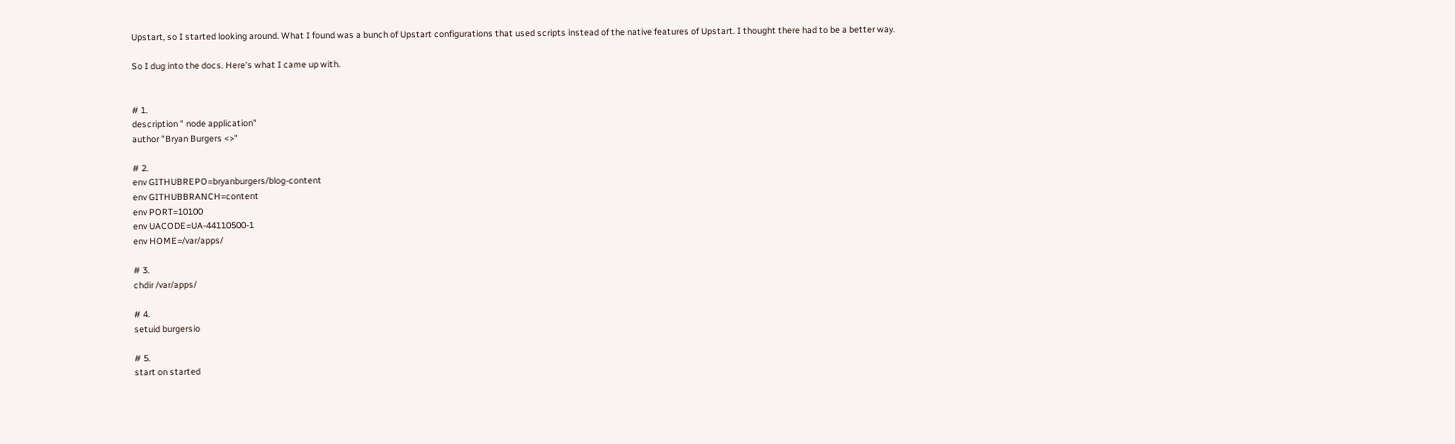Upstart, so I started looking around. What I found was a bunch of Upstart configurations that used scripts instead of the native features of Upstart. I thought there had to be a better way.

So I dug into the docs. Here's what I came up with.


# 1.
description " node application"
author "Bryan Burgers <>"

# 2.
env GITHUBREPO=bryanburgers/blog-content
env GITHUBBRANCH=content
env PORT=10100
env UACODE=UA-44110500-1
env HOME=/var/apps/

# 3.
chdir /var/apps/

# 4.
setuid burgersio

# 5.
start on started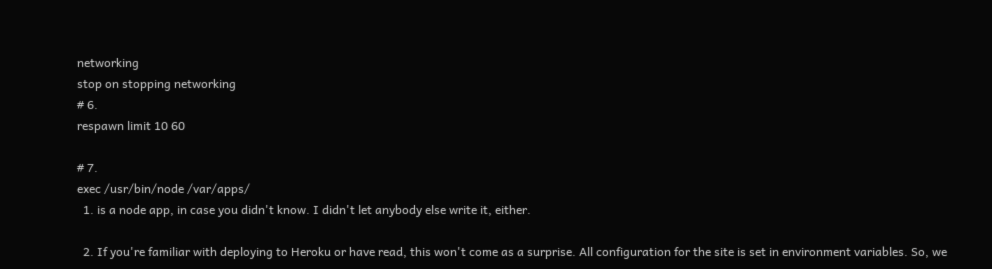networking
stop on stopping networking
# 6.
respawn limit 10 60

# 7.
exec /usr/bin/node /var/apps/
  1. is a node app, in case you didn't know. I didn't let anybody else write it, either.

  2. If you're familiar with deploying to Heroku or have read, this won't come as a surprise. All configuration for the site is set in environment variables. So, we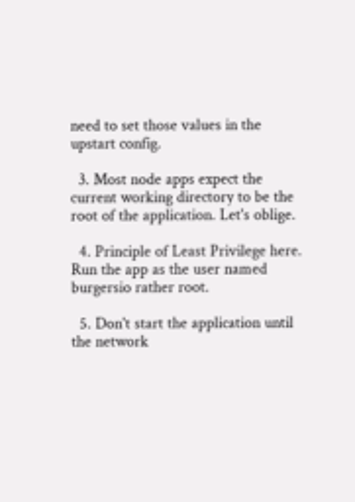need to set those values in the upstart config.

  3. Most node apps expect the current working directory to be the root of the application. Let's oblige.

  4. Principle of Least Privilege here. Run the app as the user named burgersio rather root.

  5. Don't start the application until the network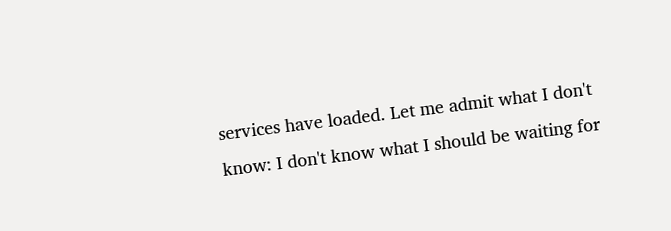services have loaded. Let me admit what I don't know: I don't know what I should be waiting for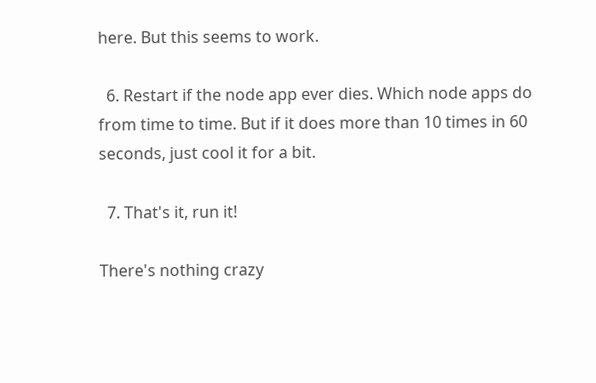here. But this seems to work.

  6. Restart if the node app ever dies. Which node apps do from time to time. But if it does more than 10 times in 60 seconds, just cool it for a bit.

  7. That's it, run it!

There's nothing crazy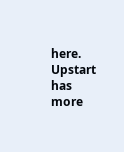here. Upstart has more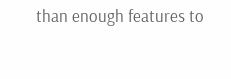than enough features to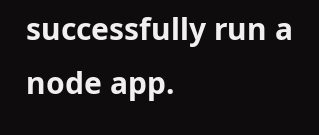successfully run a node app.